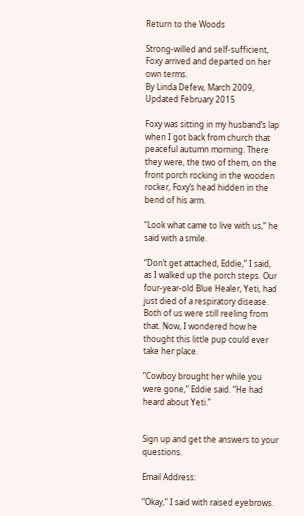Return to the Woods

Strong-willed and self-sufficient, Foxy arrived and departed on her own terms.
By Linda Defew, March 2009, Updated February 2015

Foxy was sitting in my husband’s lap when I got back from church that peaceful autumn morning. There they were, the two of them, on the front porch rocking in the wooden rocker, Foxy’s head hidden in the bend of his arm.

“Look what came to live with us,” he said with a smile.

“Don’t get attached, Eddie,” I said, as I walked up the porch steps. Our four-year-old Blue Healer, Yeti, had just died of a respiratory disease. Both of us were still reeling from that. Now, I wondered how he thought this little pup could ever take her place.

“Cowboy brought her while you were gone,” Eddie said. “He had heard about Yeti.”


Sign up and get the answers to your questions.

Email Address:

“Okay,” I said with raised eyebrows.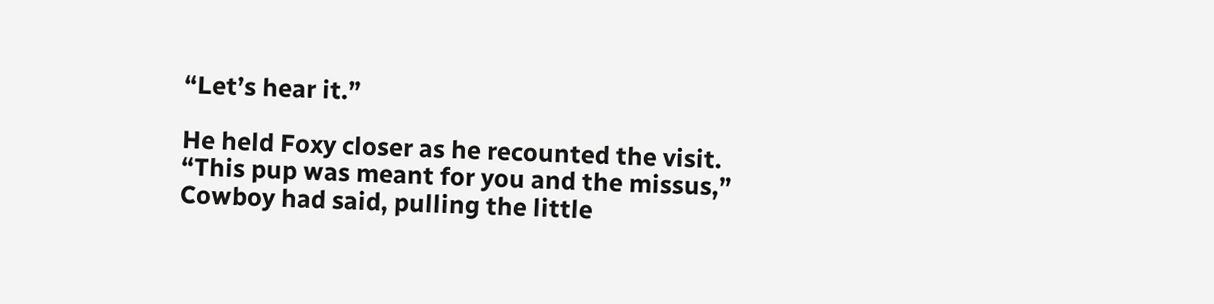“Let’s hear it.”

He held Foxy closer as he recounted the visit. “This pup was meant for you and the missus,” Cowboy had said, pulling the little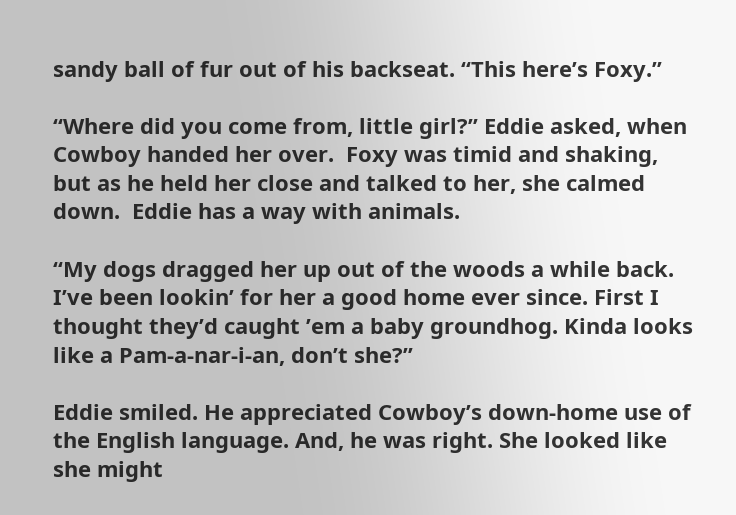sandy ball of fur out of his backseat. “This here’s Foxy.”

“Where did you come from, little girl?” Eddie asked, when Cowboy handed her over.  Foxy was timid and shaking, but as he held her close and talked to her, she calmed down.  Eddie has a way with animals.

“My dogs dragged her up out of the woods a while back. I’ve been lookin’ for her a good home ever since. First I thought they’d caught ’em a baby groundhog. Kinda looks like a Pam-a-nar-i-an, don’t she?”

Eddie smiled. He appreciated Cowboy’s down-home use of the English language. And, he was right. She looked like she might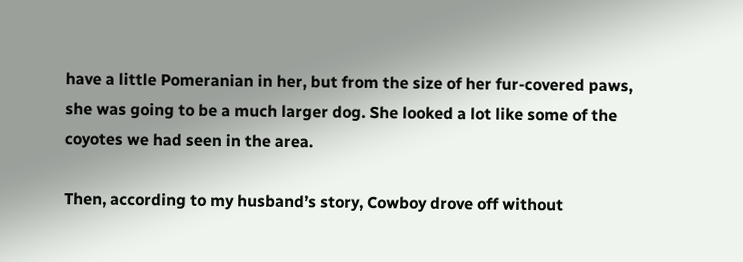have a little Pomeranian in her, but from the size of her fur-covered paws, she was going to be a much larger dog. She looked a lot like some of the coyotes we had seen in the area.

Then, according to my husband’s story, Cowboy drove off without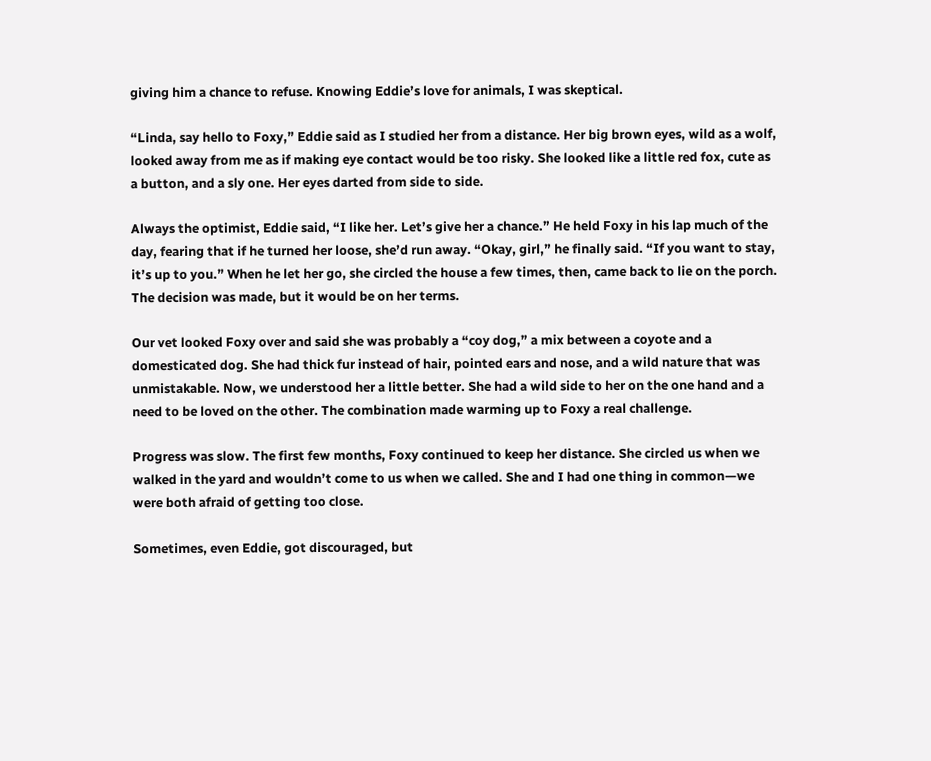giving him a chance to refuse. Knowing Eddie’s love for animals, I was skeptical.

“Linda, say hello to Foxy,” Eddie said as I studied her from a distance. Her big brown eyes, wild as a wolf, looked away from me as if making eye contact would be too risky. She looked like a little red fox, cute as a button, and a sly one. Her eyes darted from side to side.

Always the optimist, Eddie said, “I like her. Let’s give her a chance.” He held Foxy in his lap much of the day, fearing that if he turned her loose, she’d run away. “Okay, girl,” he finally said. “If you want to stay, it’s up to you.” When he let her go, she circled the house a few times, then, came back to lie on the porch. The decision was made, but it would be on her terms.

Our vet looked Foxy over and said she was probably a “coy dog,” a mix between a coyote and a domesticated dog. She had thick fur instead of hair, pointed ears and nose, and a wild nature that was unmistakable. Now, we understood her a little better. She had a wild side to her on the one hand and a need to be loved on the other. The combination made warming up to Foxy a real challenge.

Progress was slow. The first few months, Foxy continued to keep her distance. She circled us when we walked in the yard and wouldn’t come to us when we called. She and I had one thing in common—we were both afraid of getting too close.

Sometimes, even Eddie, got discouraged, but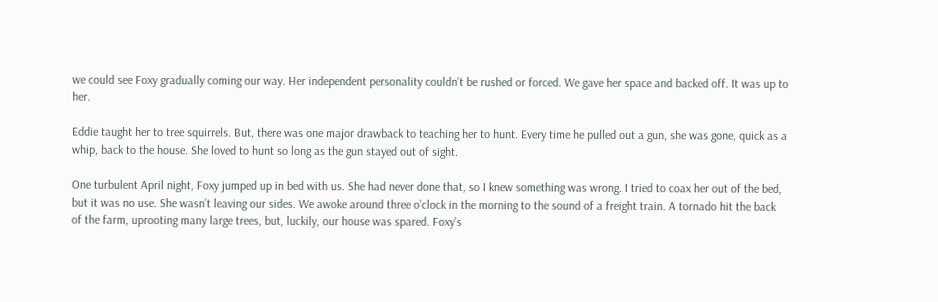we could see Foxy gradually coming our way. Her independent personality couldn’t be rushed or forced. We gave her space and backed off. It was up to her.

Eddie taught her to tree squirrels. But, there was one major drawback to teaching her to hunt. Every time he pulled out a gun, she was gone, quick as a whip, back to the house. She loved to hunt so long as the gun stayed out of sight.

One turbulent April night, Foxy jumped up in bed with us. She had never done that, so I knew something was wrong. I tried to coax her out of the bed, but it was no use. She wasn’t leaving our sides. We awoke around three o’clock in the morning to the sound of a freight train. A tornado hit the back of the farm, uprooting many large trees, but, luckily, our house was spared. Foxy’s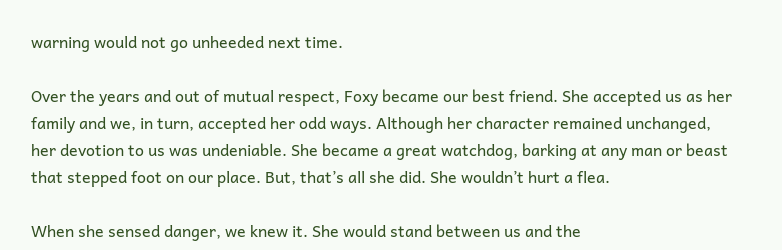warning would not go unheeded next time.

Over the years and out of mutual respect, Foxy became our best friend. She accepted us as her family and we, in turn, accepted her odd ways. Although her character remained unchanged, her devotion to us was undeniable. She became a great watchdog, barking at any man or beast that stepped foot on our place. But, that’s all she did. She wouldn’t hurt a flea.

When she sensed danger, we knew it. She would stand between us and the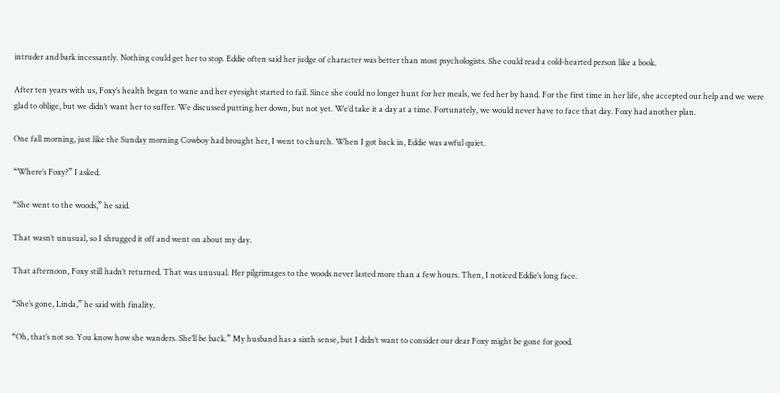intruder and bark incessantly. Nothing could get her to stop. Eddie often said her judge of character was better than most psychologists. She could read a cold-hearted person like a book.

After ten years with us, Foxy’s health began to wane and her eyesight started to fail. Since she could no longer hunt for her meals, we fed her by hand. For the first time in her life, she accepted our help and we were glad to oblige, but we didn’t want her to suffer. We discussed putting her down, but not yet. We’d take it a day at a time. Fortunately, we would never have to face that day. Foxy had another plan.

One fall morning, just like the Sunday morning Cowboy had brought her, I went to church. When I got back in, Eddie was awful quiet.

“Where’s Foxy?” I asked.

“She went to the woods,” he said.

That wasn’t unusual, so I shrugged it off and went on about my day.

That afternoon, Foxy still hadn’t returned. That was unusual. Her pilgrimages to the woods never lasted more than a few hours. Then, I noticed Eddie’s long face.

“She’s gone, Linda,” he said with finality.

“Oh, that’s not so. You know how she wanders. She’ll be back.” My husband has a sixth sense, but I didn’t want to consider our dear Foxy might be gone for good.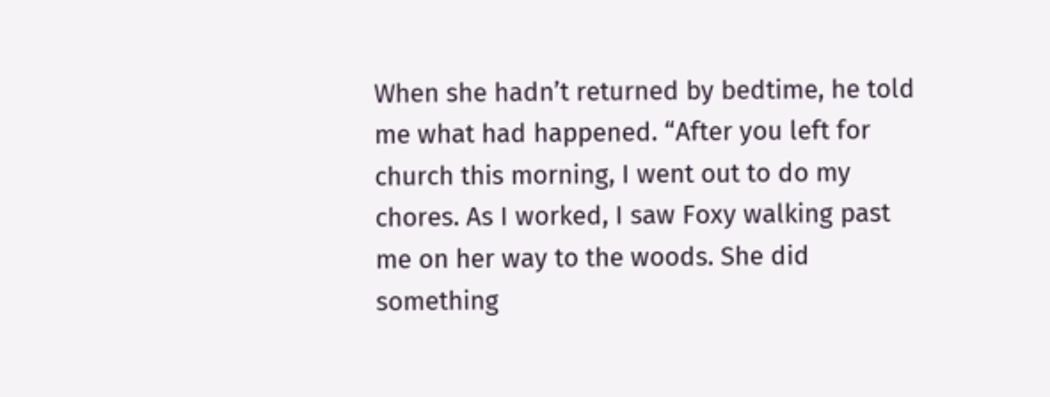When she hadn’t returned by bedtime, he told me what had happened. “After you left for church this morning, I went out to do my chores. As I worked, I saw Foxy walking past me on her way to the woods. She did something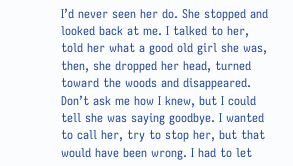I’d never seen her do. She stopped and looked back at me. I talked to her, told her what a good old girl she was, then, she dropped her head, turned toward the woods and disappeared. Don’t ask me how I knew, but I could tell she was saying goodbye. I wanted to call her, try to stop her, but that would have been wrong. I had to let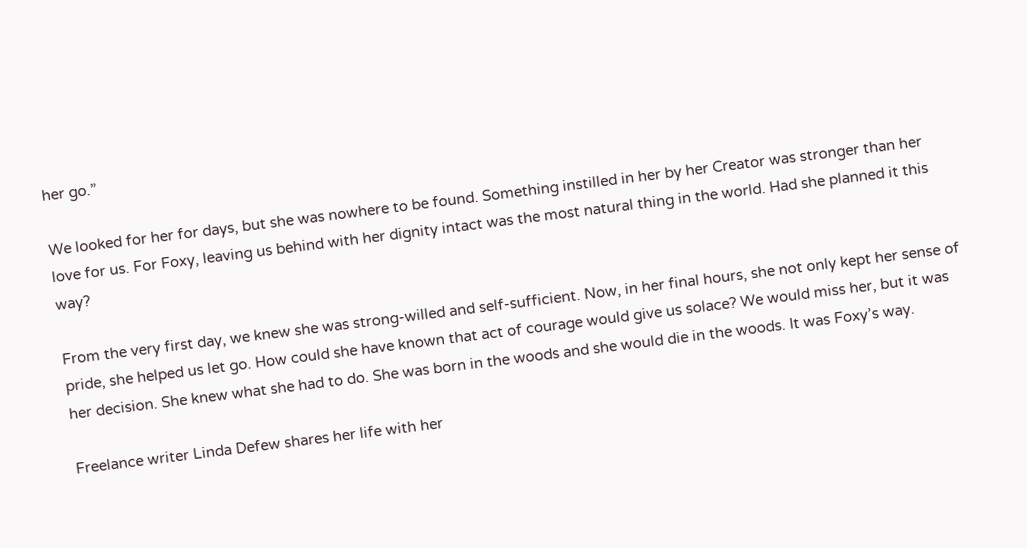her go.”

We looked for her for days, but she was nowhere to be found. Something instilled in her by her Creator was stronger than her love for us. For Foxy, leaving us behind with her dignity intact was the most natural thing in the world. Had she planned it this way?

From the very first day, we knew she was strong-willed and self-sufficient. Now, in her final hours, she not only kept her sense of pride, she helped us let go. How could she have known that act of courage would give us solace? We would miss her, but it was her decision. She knew what she had to do. She was born in the woods and she would die in the woods. It was Foxy’s way.

Freelance writer Linda Defew shares her life with her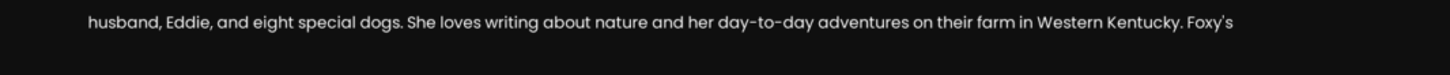husband, Eddie, and eight special dogs. She loves writing about nature and her day-to-day adventures on their farm in Western Kentucky. Foxy's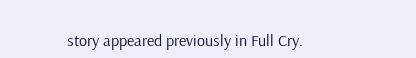story appeared previously in Full Cry.